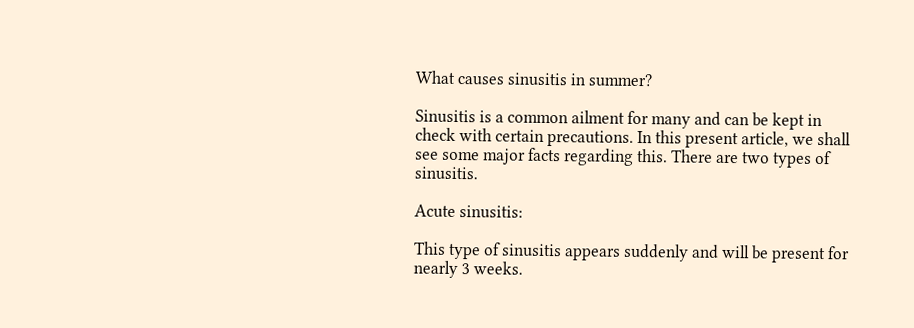What causes sinusitis in summer?

Sinusitis is a common ailment for many and can be kept in check with certain precautions. In this present article, we shall see some major facts regarding this. There are two types of sinusitis.

Acute sinusitis:

This type of sinusitis appears suddenly and will be present for nearly 3 weeks.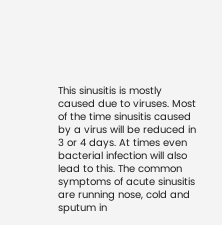This sinusitis is mostly caused due to viruses. Most of the time sinusitis caused by a virus will be reduced in 3 or 4 days. At times even bacterial infection will also lead to this. The common symptoms of acute sinusitis are running nose, cold and sputum in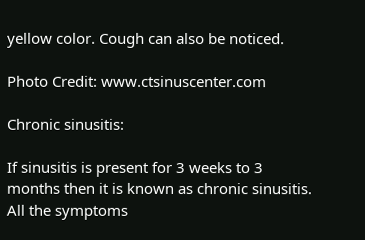yellow color. Cough can also be noticed.

Photo Credit: www.ctsinuscenter.com

Chronic sinusitis:

If sinusitis is present for 3 weeks to 3 months then it is known as chronic sinusitis. All the symptoms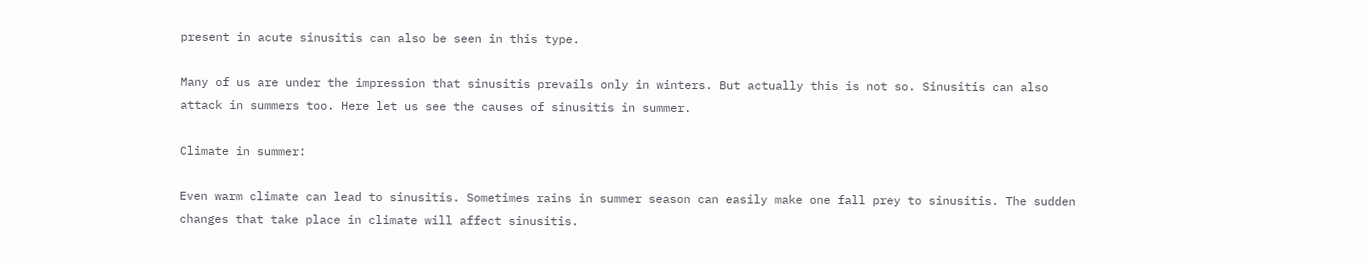present in acute sinusitis can also be seen in this type.

Many of us are under the impression that sinusitis prevails only in winters. But actually this is not so. Sinusitis can also attack in summers too. Here let us see the causes of sinusitis in summer.

Climate in summer:

Even warm climate can lead to sinusitis. Sometimes rains in summer season can easily make one fall prey to sinusitis. The sudden changes that take place in climate will affect sinusitis.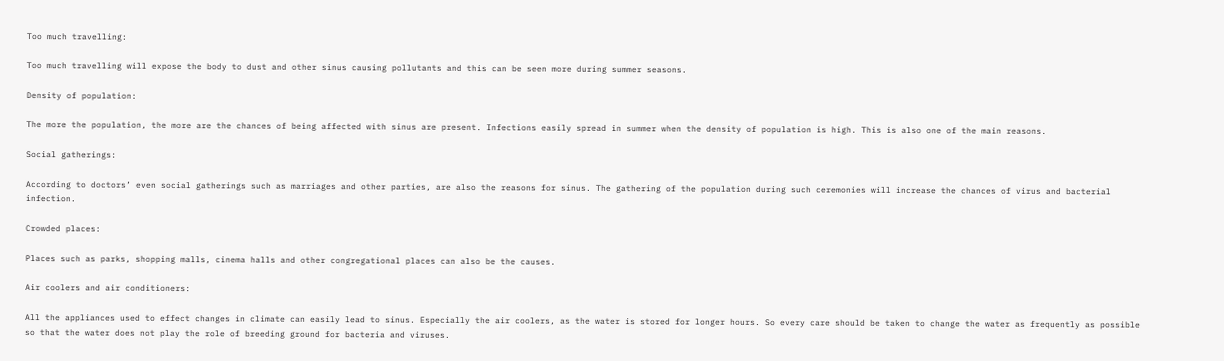Too much travelling:

Too much travelling will expose the body to dust and other sinus causing pollutants and this can be seen more during summer seasons.

Density of population:

The more the population, the more are the chances of being affected with sinus are present. Infections easily spread in summer when the density of population is high. This is also one of the main reasons.

Social gatherings:

According to doctors’ even social gatherings such as marriages and other parties, are also the reasons for sinus. The gathering of the population during such ceremonies will increase the chances of virus and bacterial infection.

Crowded places:

Places such as parks, shopping malls, cinema halls and other congregational places can also be the causes.

Air coolers and air conditioners:

All the appliances used to effect changes in climate can easily lead to sinus. Especially the air coolers, as the water is stored for longer hours. So every care should be taken to change the water as frequently as possible so that the water does not play the role of breeding ground for bacteria and viruses.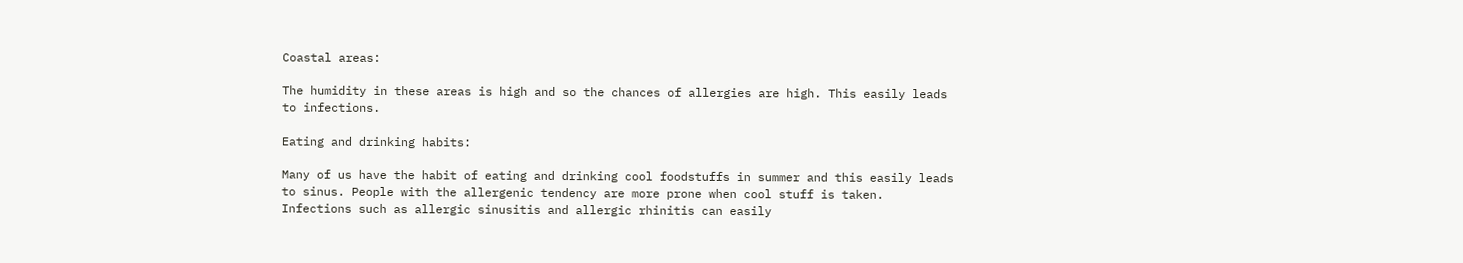Coastal areas:

The humidity in these areas is high and so the chances of allergies are high. This easily leads to infections.

Eating and drinking habits:

Many of us have the habit of eating and drinking cool foodstuffs in summer and this easily leads to sinus. People with the allergenic tendency are more prone when cool stuff is taken. Infections such as allergic sinusitis and allergic rhinitis can easily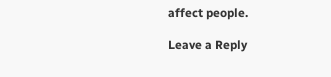affect people.

Leave a Reply